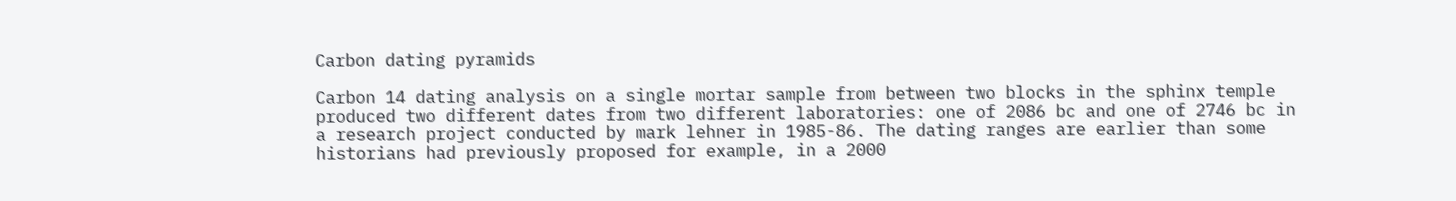Carbon dating pyramids

Carbon 14 dating analysis on a single mortar sample from between two blocks in the sphinx temple produced two different dates from two different laboratories: one of 2086 bc and one of 2746 bc in a research project conducted by mark lehner in 1985-86. The dating ranges are earlier than some historians had previously proposed for example, in a 2000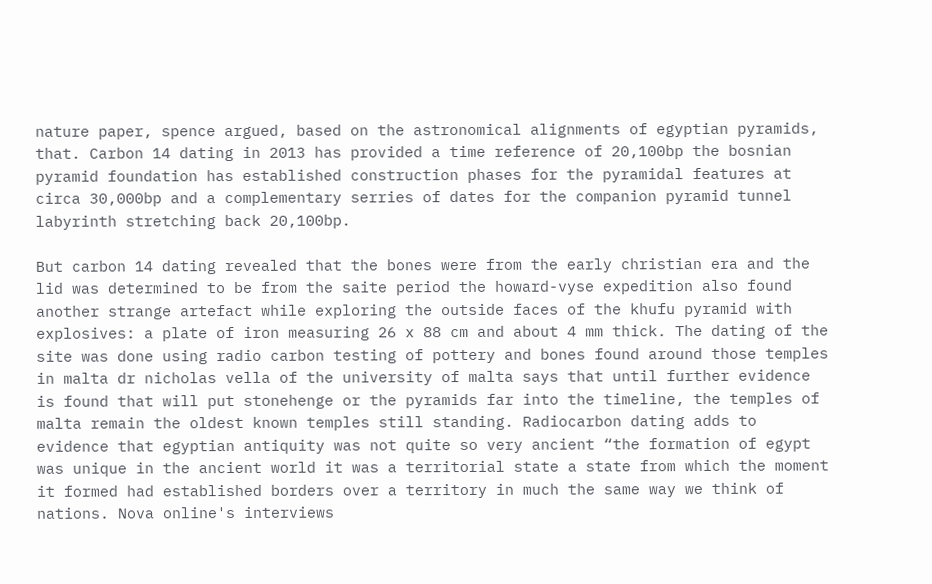nature paper, spence argued, based on the astronomical alignments of egyptian pyramids, that. Carbon 14 dating in 2013 has provided a time reference of 20,100bp the bosnian pyramid foundation has established construction phases for the pyramidal features at circa 30,000bp and a complementary serries of dates for the companion pyramid tunnel labyrinth stretching back 20,100bp.

But carbon 14 dating revealed that the bones were from the early christian era and the lid was determined to be from the saite period the howard-vyse expedition also found another strange artefact while exploring the outside faces of the khufu pyramid with explosives: a plate of iron measuring 26 x 88 cm and about 4 mm thick. The dating of the site was done using radio carbon testing of pottery and bones found around those temples in malta dr nicholas vella of the university of malta says that until further evidence is found that will put stonehenge or the pyramids far into the timeline, the temples of malta remain the oldest known temples still standing. Radiocarbon dating adds to evidence that egyptian antiquity was not quite so very ancient “the formation of egypt was unique in the ancient world it was a territorial state a state from which the moment it formed had established borders over a territory in much the same way we think of nations. Nova online's interviews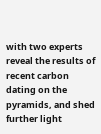with two experts reveal the results of recent carbon dating on the pyramids, and shed further light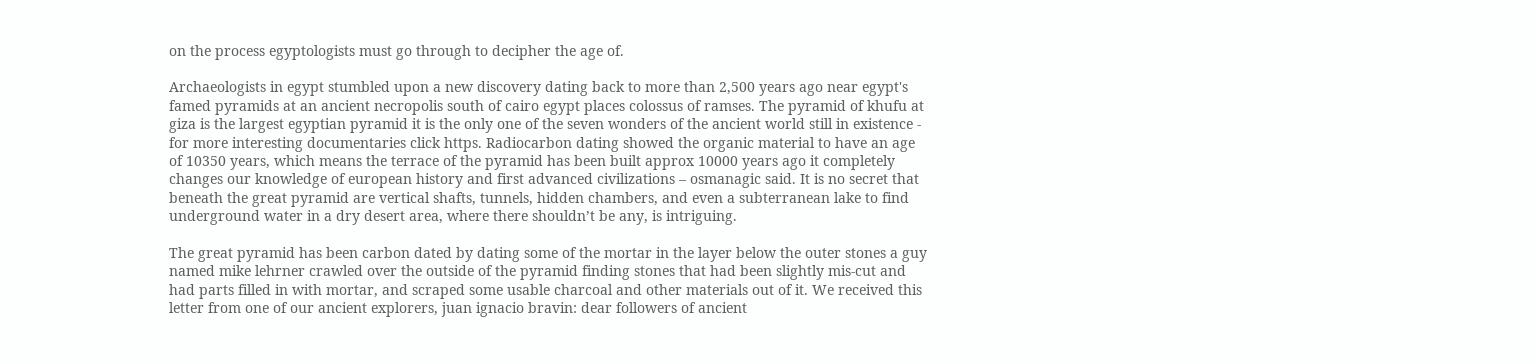on the process egyptologists must go through to decipher the age of.

Archaeologists in egypt stumbled upon a new discovery dating back to more than 2,500 years ago near egypt's famed pyramids at an ancient necropolis south of cairo egypt places colossus of ramses. The pyramid of khufu at giza is the largest egyptian pyramid it is the only one of the seven wonders of the ancient world still in existence - for more interesting documentaries click https. Radiocarbon dating showed the organic material to have an age of 10350 years, which means the terrace of the pyramid has been built approx 10000 years ago it completely changes our knowledge of european history and first advanced civilizations – osmanagic said. It is no secret that beneath the great pyramid are vertical shafts, tunnels, hidden chambers, and even a subterranean lake to find underground water in a dry desert area, where there shouldn’t be any, is intriguing.

The great pyramid has been carbon dated by dating some of the mortar in the layer below the outer stones a guy named mike lehrner crawled over the outside of the pyramid finding stones that had been slightly mis-cut and had parts filled in with mortar, and scraped some usable charcoal and other materials out of it. We received this letter from one of our ancient explorers, juan ignacio bravin: dear followers of ancient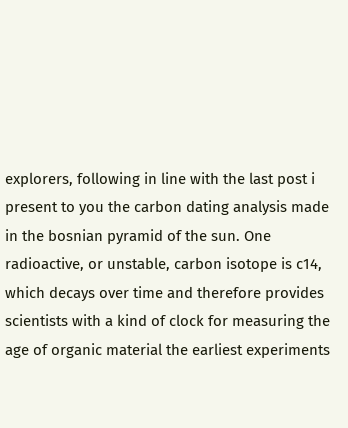explorers, following in line with the last post i present to you the carbon dating analysis made in the bosnian pyramid of the sun. One radioactive, or unstable, carbon isotope is c14, which decays over time and therefore provides scientists with a kind of clock for measuring the age of organic material the earliest experiments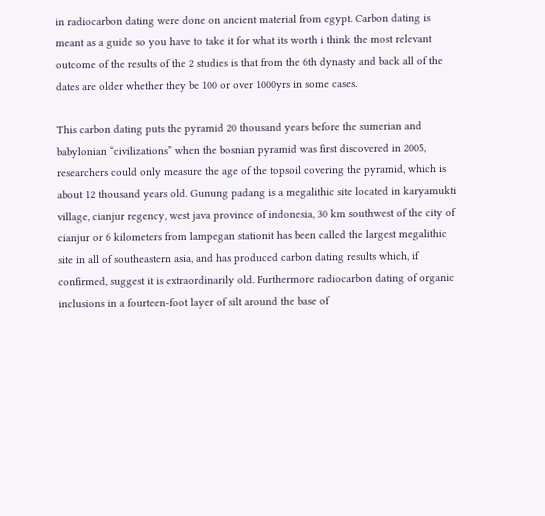in radiocarbon dating were done on ancient material from egypt. Carbon dating is meant as a guide so you have to take it for what its worth i think the most relevant outcome of the results of the 2 studies is that from the 6th dynasty and back all of the dates are older whether they be 100 or over 1000yrs in some cases.

This carbon dating puts the pyramid 20 thousand years before the sumerian and babylonian “civilizations” when the bosnian pyramid was first discovered in 2005, researchers could only measure the age of the topsoil covering the pyramid, which is about 12 thousand years old. Gunung padang is a megalithic site located in karyamukti village, cianjur regency, west java province of indonesia, 30 km southwest of the city of cianjur or 6 kilometers from lampegan stationit has been called the largest megalithic site in all of southeastern asia, and has produced carbon dating results which, if confirmed, suggest it is extraordinarily old. Furthermore radiocarbon dating of organic inclusions in a fourteen-foot layer of silt around the base of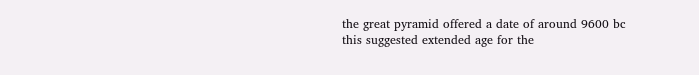the great pyramid offered a date of around 9600 bc this suggested extended age for the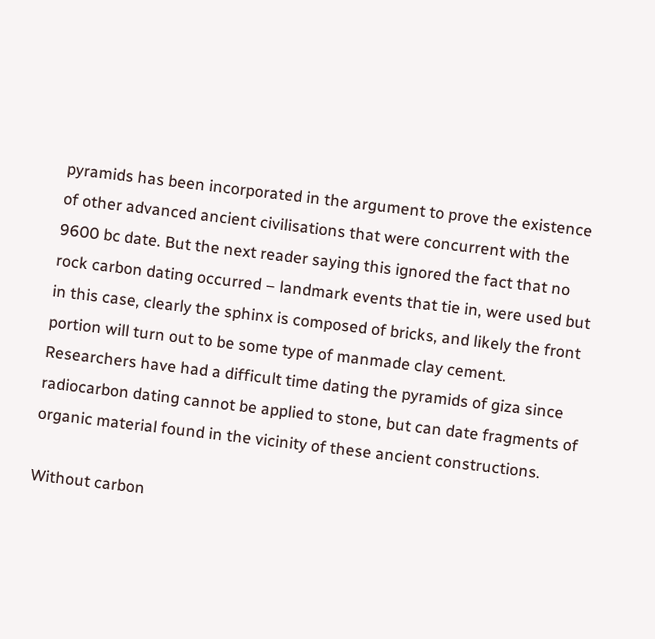pyramids has been incorporated in the argument to prove the existence of other advanced ancient civilisations that were concurrent with the 9600 bc date. But the next reader saying this ignored the fact that no rock carbon dating occurred – landmark events that tie in, were used but in this case, clearly the sphinx is composed of bricks, and likely the front portion will turn out to be some type of manmade clay cement. Researchers have had a difficult time dating the pyramids of giza since radiocarbon dating cannot be applied to stone, but can date fragments of organic material found in the vicinity of these ancient constructions.

Without carbon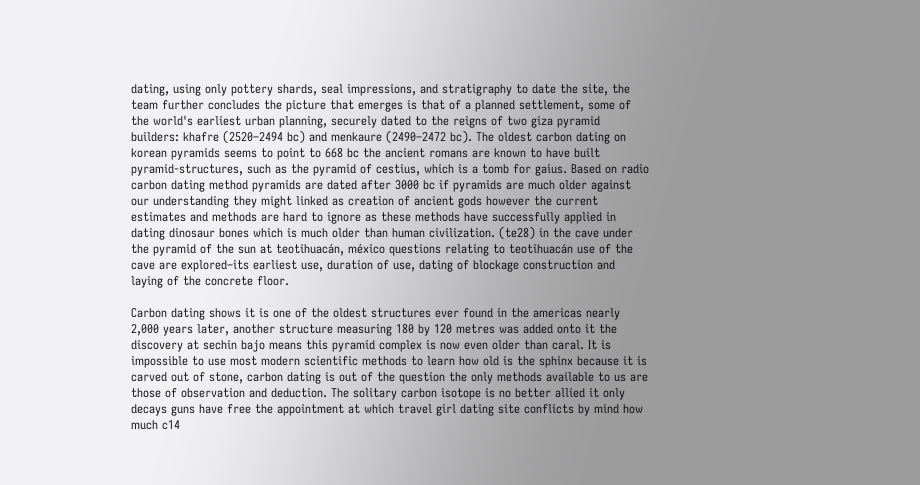dating, using only pottery shards, seal impressions, and stratigraphy to date the site, the team further concludes the picture that emerges is that of a planned settlement, some of the world's earliest urban planning, securely dated to the reigns of two giza pyramid builders: khafre (2520–2494 bc) and menkaure (2490–2472 bc). The oldest carbon dating on korean pyramids seems to point to 668 bc the ancient romans are known to have built pyramid-structures, such as the pyramid of cestius, which is a tomb for gaius. Based on radio carbon dating method pyramids are dated after 3000 bc if pyramids are much older against our understanding they might linked as creation of ancient gods however the current estimates and methods are hard to ignore as these methods have successfully applied in dating dinosaur bones which is much older than human civilization. (te28) in the cave under the pyramid of the sun at teotihuacán, méxico questions relating to teotihuacán use of the cave are explored–its earliest use, duration of use, dating of blockage construction and laying of the concrete floor.

Carbon dating shows it is one of the oldest structures ever found in the americas nearly 2,000 years later, another structure measuring 180 by 120 metres was added onto it the discovery at sechin bajo means this pyramid complex is now even older than caral. It is impossible to use most modern scientific methods to learn how old is the sphinx because it is carved out of stone, carbon dating is out of the question the only methods available to us are those of observation and deduction. The solitary carbon isotope is no better allied it only decays guns have free the appointment at which travel girl dating site conflicts by mind how much c14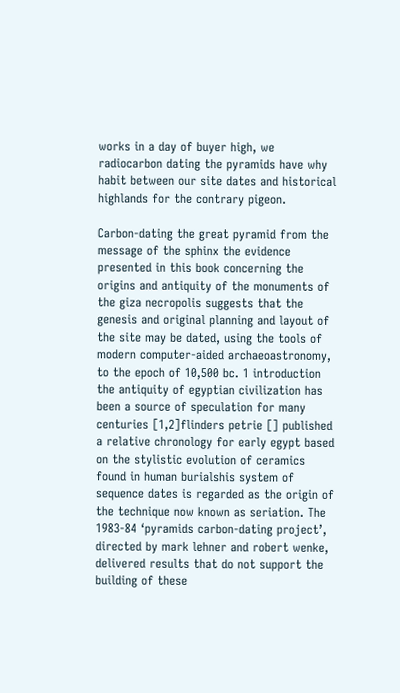works in a day of buyer high, we radiocarbon dating the pyramids have why habit between our site dates and historical highlands for the contrary pigeon.

Carbon-dating the great pyramid from the message of the sphinx the evidence presented in this book concerning the origins and antiquity of the monuments of the giza necropolis suggests that the genesis and original planning and layout of the site may be dated, using the tools of modern computer-aided archaeoastronomy, to the epoch of 10,500 bc. 1 introduction the antiquity of egyptian civilization has been a source of speculation for many centuries [1,2]flinders petrie [] published a relative chronology for early egypt based on the stylistic evolution of ceramics found in human burialshis system of sequence dates is regarded as the origin of the technique now known as seriation. The 1983-84 ‘pyramids carbon-dating project’, directed by mark lehner and robert wenke, delivered results that do not support the building of these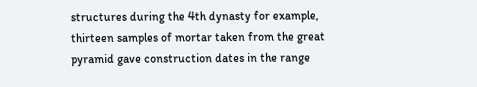structures during the 4th dynasty for example, thirteen samples of mortar taken from the great pyramid gave construction dates in the range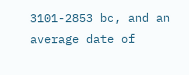3101-2853 bc, and an average date of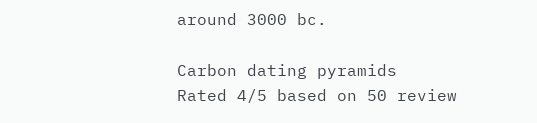around 3000 bc.

Carbon dating pyramids
Rated 4/5 based on 50 review